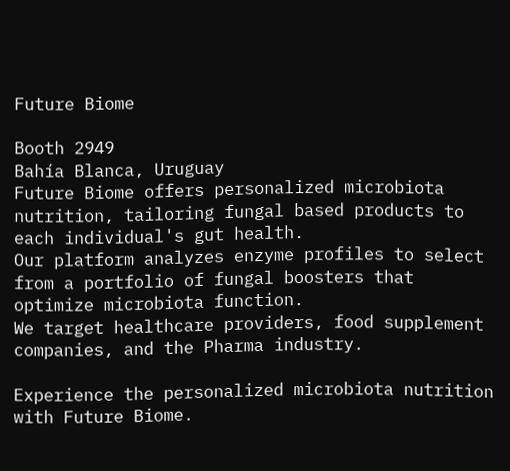Future Biome

Booth 2949
Bahía Blanca, Uruguay
Future Biome offers personalized microbiota nutrition, tailoring fungal based products to each individual's gut health.
Our platform analyzes enzyme profiles to select from a portfolio of fungal boosters that optimize microbiota function.
We target healthcare providers, food supplement companies, and the Pharma industry.

Experience the personalized microbiota nutrition with Future Biome.